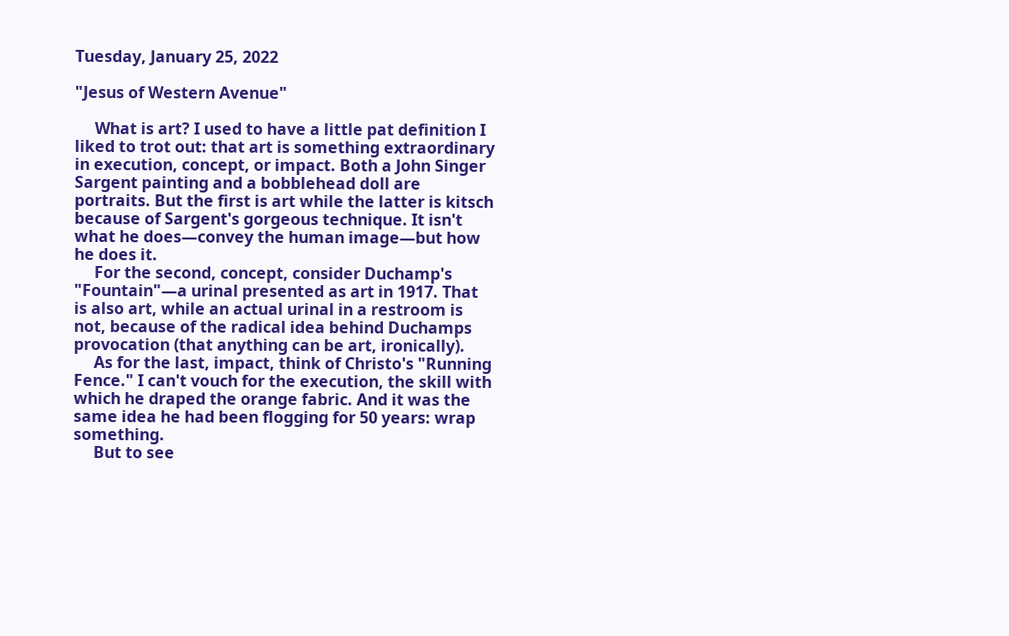Tuesday, January 25, 2022

"Jesus of Western Avenue"

     What is art? I used to have a little pat definition I liked to trot out: that art is something extraordinary in execution, concept, or impact. Both a John Singer Sargent painting and a bobblehead doll are portraits. But the first is art while the latter is kitsch because of Sargent's gorgeous technique. It isn't what he does—convey the human image—but how he does it.
     For the second, concept, consider Duchamp's "Fountain"—a urinal presented as art in 1917. That is also art, while an actual urinal in a restroom is not, because of the radical idea behind Duchamps provocation (that anything can be art, ironically).
     As for the last, impact, think of Christo's "Running Fence." I can't vouch for the execution, the skill with which he draped the orange fabric. And it was the same idea he had been flogging for 50 years: wrap something.
     But to see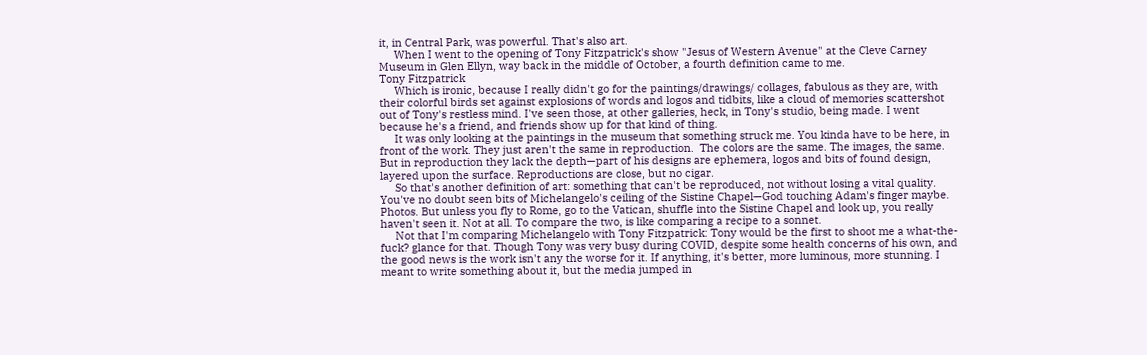it, in Central Park, was powerful. That's also art.
     When I went to the opening of Tony Fitzpatrick's show "Jesus of Western Avenue" at the Cleve Carney Museum in Glen Ellyn, way back in the middle of October, a fourth definition came to me.
Tony Fitzpatrick
     Which is ironic, because I really didn't go for the paintings/drawings/ collages, fabulous as they are, with their colorful birds set against explosions of words and logos and tidbits, like a cloud of memories scattershot out of Tony's restless mind. I've seen those, at other galleries, heck, in Tony's studio, being made. I went because he's a friend, and friends show up for that kind of thing.
     It was only looking at the paintings in the museum that something struck me. You kinda have to be here, in front of the work. They just aren't the same in reproduction.  The colors are the same. The images, the same. But in reproduction they lack the depth—part of his designs are ephemera, logos and bits of found design, layered upon the surface. Reproductions are close, but no cigar.
     So that's another definition of art: something that can't be reproduced, not without losing a vital quality. You've no doubt seen bits of Michelangelo's ceiling of the Sistine Chapel—God touching Adam's finger maybe. Photos. But unless you fly to Rome, go to the Vatican, shuffle into the Sistine Chapel and look up, you really haven't seen it. Not at all. To compare the two, is like comparing a recipe to a sonnet.
     Not that I'm comparing Michelangelo with Tony Fitzpatrick: Tony would be the first to shoot me a what-the-fuck? glance for that. Though Tony was very busy during COVID, despite some health concerns of his own, and the good news is the work isn't any the worse for it. If anything, it's better, more luminous, more stunning. I meant to write something about it, but the media jumped in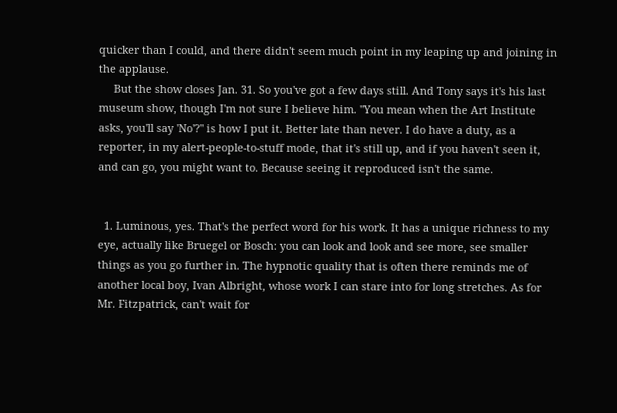quicker than I could, and there didn't seem much point in my leaping up and joining in the applause.
     But the show closes Jan. 31. So you've got a few days still. And Tony says it's his last museum show, though I'm not sure I believe him. "You mean when the Art Institute asks, you'll say 'No'?" is how I put it. Better late than never. I do have a duty, as a reporter, in my alert-people-to-stuff mode, that it's still up, and if you haven't seen it, and can go, you might want to. Because seeing it reproduced isn't the same.


  1. Luminous, yes. That's the perfect word for his work. It has a unique richness to my eye, actually like Bruegel or Bosch: you can look and look and see more, see smaller things as you go further in. The hypnotic quality that is often there reminds me of another local boy, Ivan Albright, whose work I can stare into for long stretches. As for Mr. Fitzpatrick, can't wait for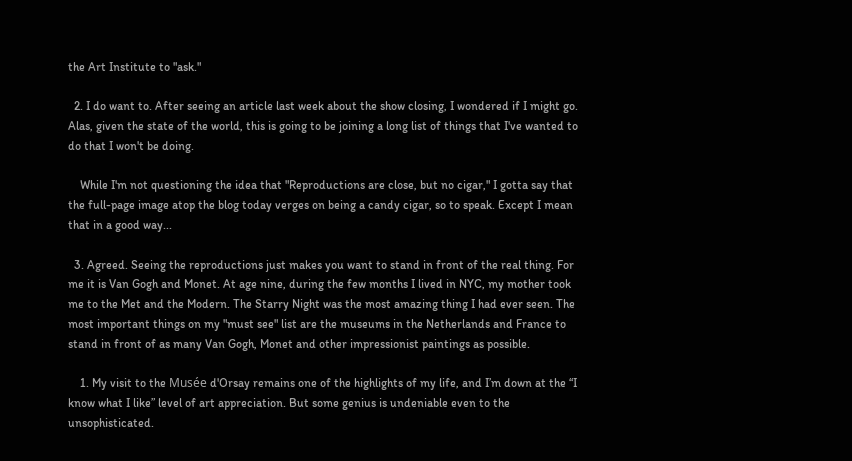the Art Institute to "ask."

  2. I do want to. After seeing an article last week about the show closing, I wondered if I might go. Alas, given the state of the world, this is going to be joining a long list of things that I've wanted to do that I won't be doing.

    While I'm not questioning the idea that "Reproductions are close, but no cigar," I gotta say that the full-page image atop the blog today verges on being a candy cigar, so to speak. Except I mean that in a good way...

  3. Agreed. Seeing the reproductions just makes you want to stand in front of the real thing. For me it is Van Gogh and Monet. At age nine, during the few months I lived in NYC, my mother took me to the Met and the Modern. The Starry Night was the most amazing thing I had ever seen. The most important things on my "must see" list are the museums in the Netherlands and France to stand in front of as many Van Gogh, Monet and other impressionist paintings as possible.

    1. My visit to the Musée d'Orsay remains one of the highlights of my life, and I’m down at the “I know what I like” level of art appreciation. But some genius is undeniable even to the unsophisticated.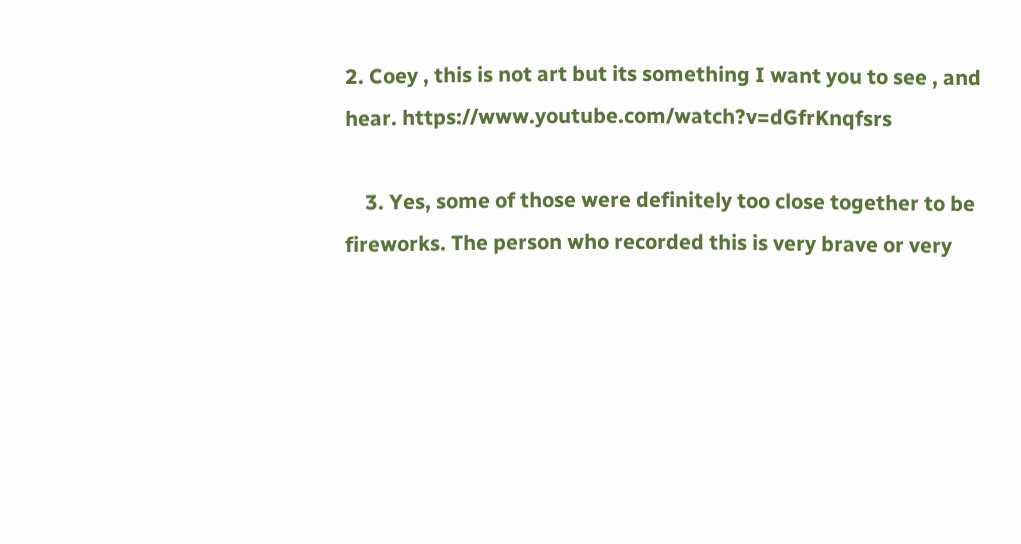2. Coey , this is not art but its something I want you to see , and hear. https://www.youtube.com/watch?v=dGfrKnqfsrs

    3. Yes, some of those were definitely too close together to be fireworks. The person who recorded this is very brave or very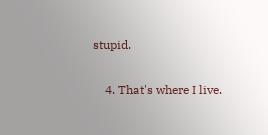stupid.

    4. That's where I live.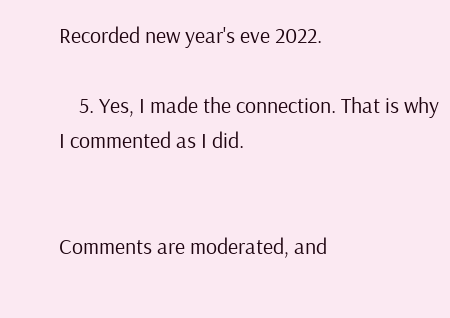Recorded new year's eve 2022.

    5. Yes, I made the connection. That is why I commented as I did.


Comments are moderated, and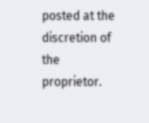posted at the discretion of the proprietor.